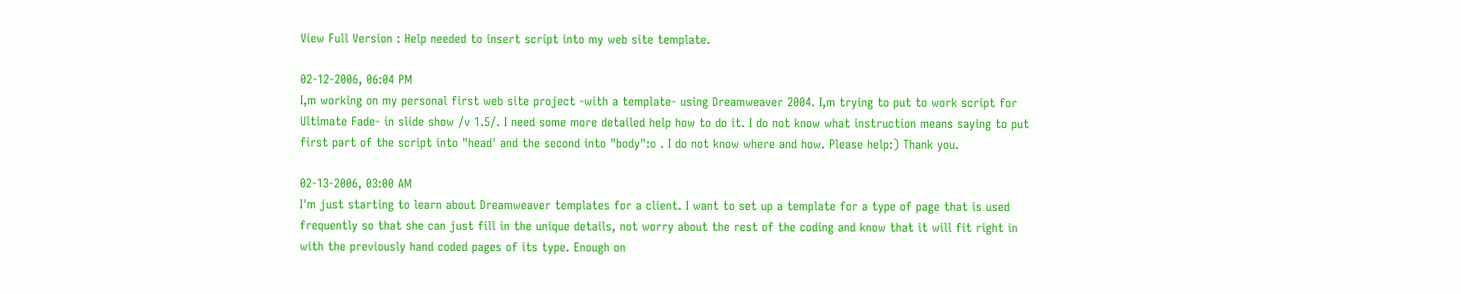View Full Version : Help needed to insert script into my web site template.

02-12-2006, 06:04 PM
I,m working on my personal first web site project -with a template- using Dreamweaver 2004. I,m trying to put to work script for Ultimate Fade- in slide show /v 1.5/. I need some more detailed help how to do it. I do not know what instruction means saying to put first part of the script into "head' and the second into "body":o . I do not know where and how. Please help:) Thank you.

02-13-2006, 03:00 AM
I'm just starting to learn about Dreamweaver templates for a client. I want to set up a template for a type of page that is used frequently so that she can just fill in the unique details, not worry about the rest of the coding and know that it will fit right in with the previously hand coded pages of its type. Enough on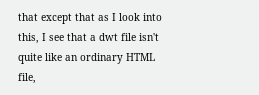that except that as I look into this, I see that a dwt file isn't quite like an ordinary HTML file,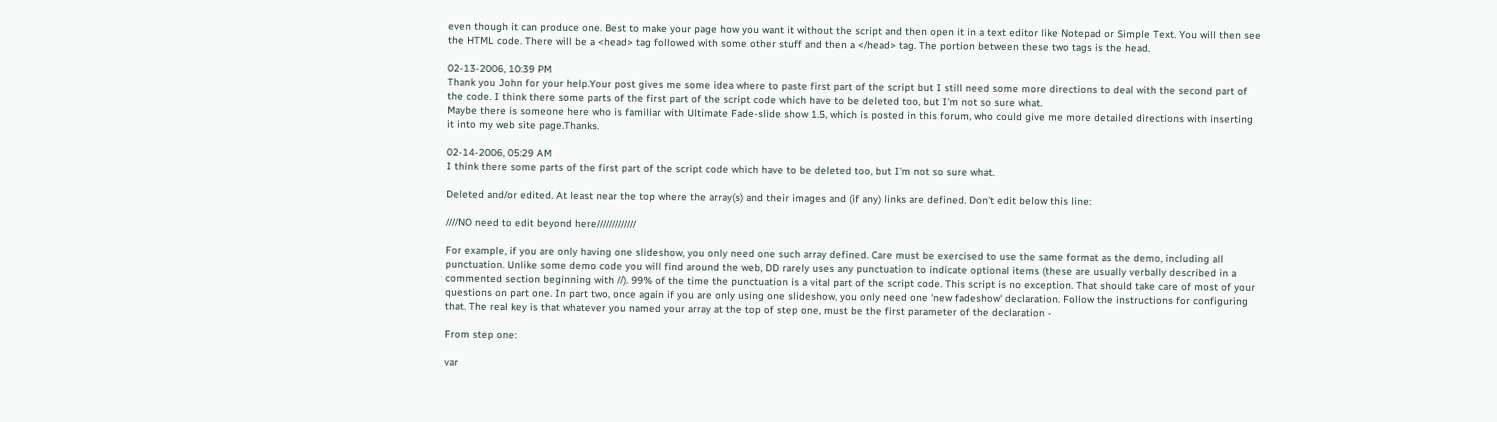even though it can produce one. Best to make your page how you want it without the script and then open it in a text editor like Notepad or Simple Text. You will then see the HTML code. There will be a <head> tag followed with some other stuff and then a </head> tag. The portion between these two tags is the head.

02-13-2006, 10:39 PM
Thank you John for your help.Your post gives me some idea where to paste first part of the script but I still need some more directions to deal with the second part of the code. I think there some parts of the first part of the script code which have to be deleted too, but I'm not so sure what.
Maybe there is someone here who is familiar with Ultimate Fade-slide show 1.5, which is posted in this forum, who could give me more detailed directions with inserting it into my web site page.Thanks.

02-14-2006, 05:29 AM
I think there some parts of the first part of the script code which have to be deleted too, but I'm not so sure what.

Deleted and/or edited. At least near the top where the array(s) and their images and (if any) links are defined. Don't edit below this line:

////NO need to edit beyond here/////////////

For example, if you are only having one slideshow, you only need one such array defined. Care must be exercised to use the same format as the demo, including all punctuation. Unlike some demo code you will find around the web, DD rarely uses any punctuation to indicate optional items (these are usually verbally described in a commented section beginning with //). 99% of the time the punctuation is a vital part of the script code. This script is no exception. That should take care of most of your questions on part one. In part two, once again if you are only using one slideshow, you only need one 'new fadeshow' declaration. Follow the instructions for configuring that. The real key is that whatever you named your array at the top of step one, must be the first parameter of the declaration -

From step one:

var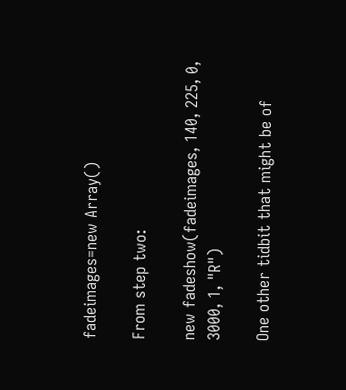fadeimages=new Array()

From step two:

new fadeshow(fadeimages, 140, 225, 0, 3000, 1, "R")

One other tidbit that might be of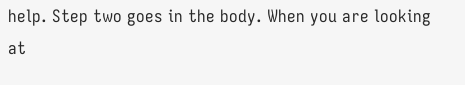help. Step two goes in the body. When you are looking at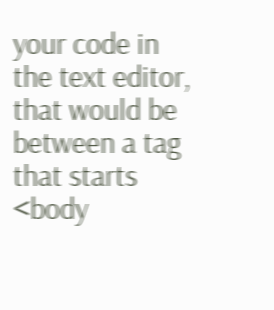your code in the text editor, that would be between a tag that starts <body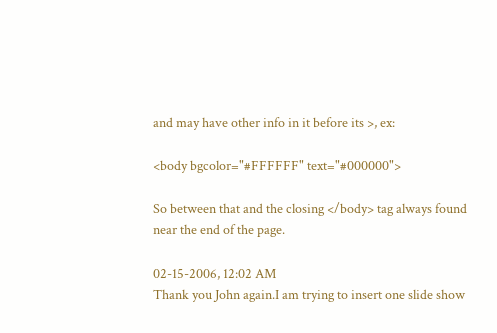and may have other info in it before its >, ex:

<body bgcolor="#FFFFFF" text="#000000">

So between that and the closing </body> tag always found near the end of the page.

02-15-2006, 12:02 AM
Thank you John again.I am trying to insert one slide show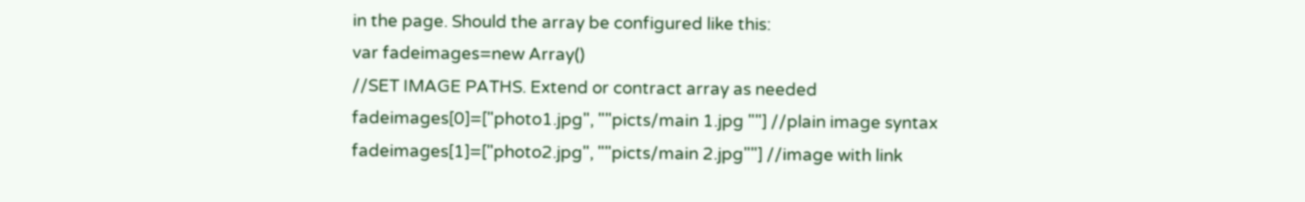in the page. Should the array be configured like this:
var fadeimages=new Array()
//SET IMAGE PATHS. Extend or contract array as needed
fadeimages[0]=["photo1.jpg", ""picts/main 1.jpg ""] //plain image syntax
fadeimages[1]=["photo2.jpg", ""picts/main 2.jpg""] //image with link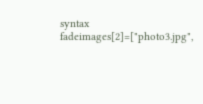syntax
fadeimages[2]=["photo3.jpg",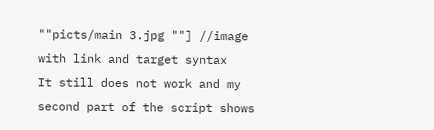""picts/main 3.jpg ""] //image with link and target syntax
It still does not work and my second part of the script shows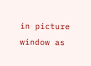in picture window as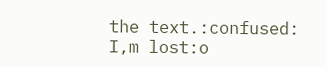the text.:confused:
I,m lost:o